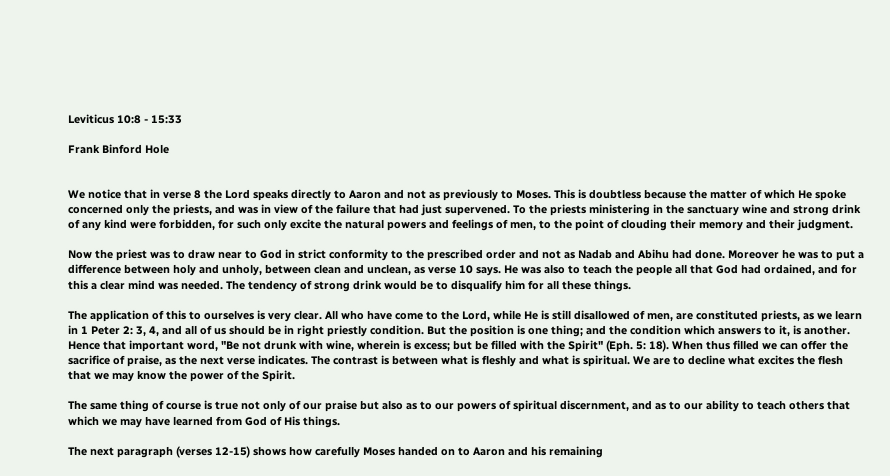Leviticus 10:8 - 15:33

Frank Binford Hole


We notice that in verse 8 the Lord speaks directly to Aaron and not as previously to Moses. This is doubtless because the matter of which He spoke concerned only the priests, and was in view of the failure that had just supervened. To the priests ministering in the sanctuary wine and strong drink of any kind were forbidden, for such only excite the natural powers and feelings of men, to the point of clouding their memory and their judgment.

Now the priest was to draw near to God in strict conformity to the prescribed order and not as Nadab and Abihu had done. Moreover he was to put a difference between holy and unholy, between clean and unclean, as verse 10 says. He was also to teach the people all that God had ordained, and for this a clear mind was needed. The tendency of strong drink would be to disqualify him for all these things.

The application of this to ourselves is very clear. All who have come to the Lord, while He is still disallowed of men, are constituted priests, as we learn in 1 Peter 2: 3, 4, and all of us should be in right priestly condition. But the position is one thing; and the condition which answers to it, is another. Hence that important word, "Be not drunk with wine, wherein is excess; but be filled with the Spirit" (Eph. 5: 18). When thus filled we can offer the sacrifice of praise, as the next verse indicates. The contrast is between what is fleshly and what is spiritual. We are to decline what excites the flesh that we may know the power of the Spirit.

The same thing of course is true not only of our praise but also as to our powers of spiritual discernment, and as to our ability to teach others that which we may have learned from God of His things.

The next paragraph (verses 12-15) shows how carefully Moses handed on to Aaron and his remaining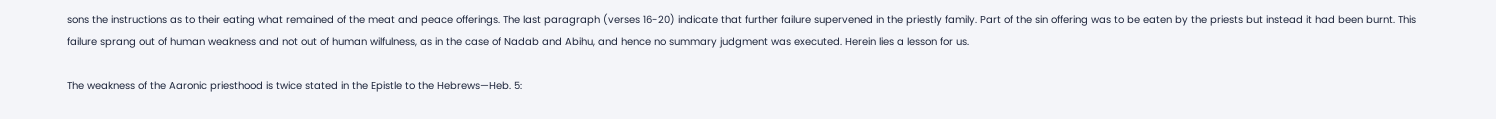sons the instructions as to their eating what remained of the meat and peace offerings. The last paragraph (verses 16-20) indicate that further failure supervened in the priestly family. Part of the sin offering was to be eaten by the priests but instead it had been burnt. This failure sprang out of human weakness and not out of human wilfulness, as in the case of Nadab and Abihu, and hence no summary judgment was executed. Herein lies a lesson for us.

The weakness of the Aaronic priesthood is twice stated in the Epistle to the Hebrews—Heb. 5: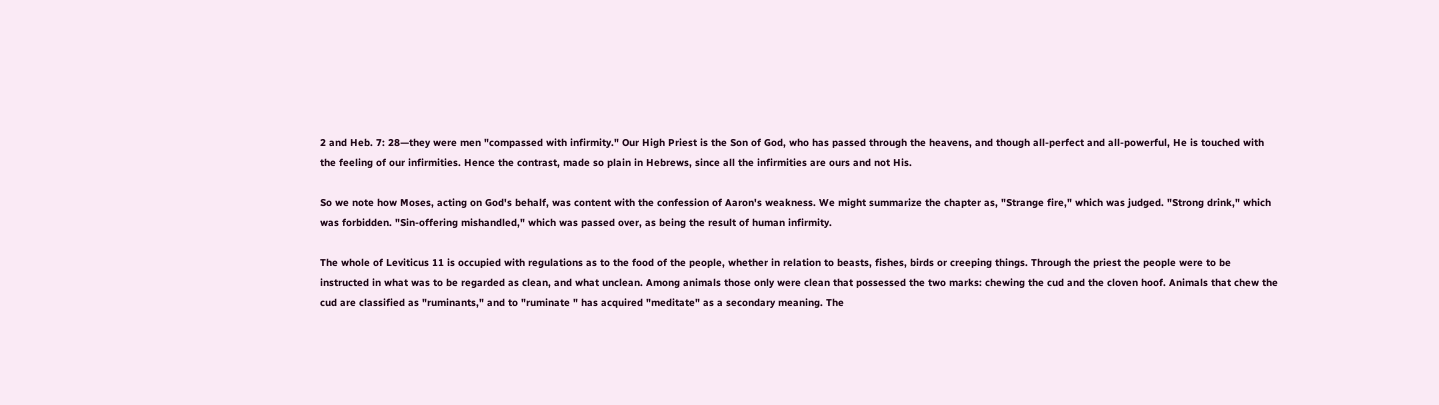2 and Heb. 7: 28—they were men "compassed with infirmity." Our High Priest is the Son of God, who has passed through the heavens, and though all-perfect and all-powerful, He is touched with the feeling of our infirmities. Hence the contrast, made so plain in Hebrews, since all the infirmities are ours and not His.

So we note how Moses, acting on God's behalf, was content with the confession of Aaron's weakness. We might summarize the chapter as, "Strange fire," which was judged. "Strong drink," which was forbidden. "Sin-offering mishandled," which was passed over, as being the result of human infirmity.

The whole of Leviticus 11 is occupied with regulations as to the food of the people, whether in relation to beasts, fishes, birds or creeping things. Through the priest the people were to be instructed in what was to be regarded as clean, and what unclean. Among animals those only were clean that possessed the two marks: chewing the cud and the cloven hoof. Animals that chew the cud are classified as "ruminants," and to "ruminate " has acquired "meditate" as a secondary meaning. The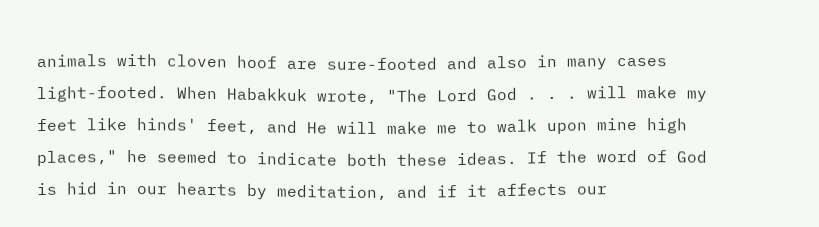animals with cloven hoof are sure-footed and also in many cases light-footed. When Habakkuk wrote, "The Lord God . . . will make my feet like hinds' feet, and He will make me to walk upon mine high places," he seemed to indicate both these ideas. If the word of God is hid in our hearts by meditation, and if it affects our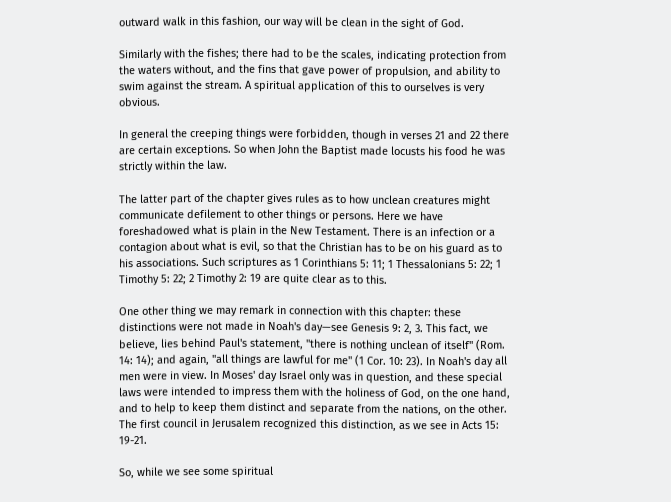outward walk in this fashion, our way will be clean in the sight of God.

Similarly with the fishes; there had to be the scales, indicating protection from the waters without, and the fins that gave power of propulsion, and ability to swim against the stream. A spiritual application of this to ourselves is very obvious.

In general the creeping things were forbidden, though in verses 21 and 22 there are certain exceptions. So when John the Baptist made locusts his food he was strictly within the law.

The latter part of the chapter gives rules as to how unclean creatures might communicate defilement to other things or persons. Here we have foreshadowed what is plain in the New Testament. There is an infection or a contagion about what is evil, so that the Christian has to be on his guard as to his associations. Such scriptures as 1 Corinthians 5: 11; 1 Thessalonians 5: 22; 1 Timothy 5: 22; 2 Timothy 2: 19 are quite clear as to this.

One other thing we may remark in connection with this chapter: these distinctions were not made in Noah's day—see Genesis 9: 2, 3. This fact, we believe, lies behind Paul's statement, "there is nothing unclean of itself" (Rom. 14: 14); and again, "all things are lawful for me" (1 Cor. 10: 23). In Noah's day all men were in view. In Moses' day Israel only was in question, and these special laws were intended to impress them with the holiness of God, on the one hand, and to help to keep them distinct and separate from the nations, on the other. The first council in Jerusalem recognized this distinction, as we see in Acts 15: 19-21.

So, while we see some spiritual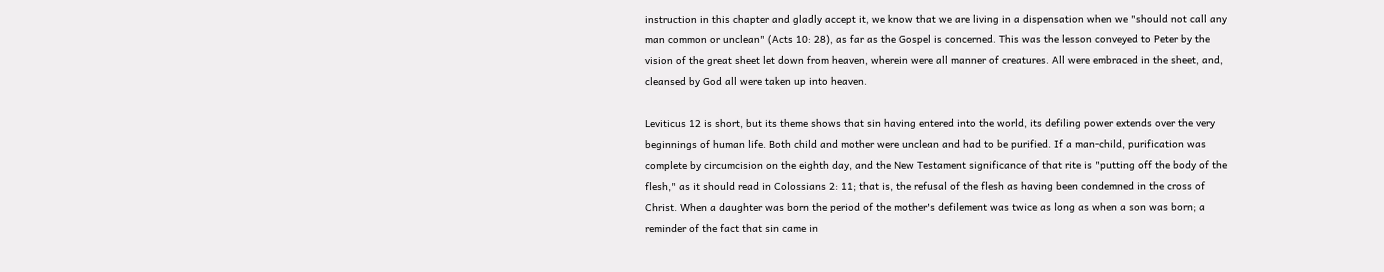instruction in this chapter and gladly accept it, we know that we are living in a dispensation when we "should not call any man common or unclean" (Acts 10: 28), as far as the Gospel is concerned. This was the lesson conveyed to Peter by the vision of the great sheet let down from heaven, wherein were all manner of creatures. All were embraced in the sheet, and, cleansed by God all were taken up into heaven.

Leviticus 12 is short, but its theme shows that sin having entered into the world, its defiling power extends over the very beginnings of human life. Both child and mother were unclean and had to be purified. If a man-child, purification was complete by circumcision on the eighth day, and the New Testament significance of that rite is "putting off the body of the flesh," as it should read in Colossians 2: 11; that is, the refusal of the flesh as having been condemned in the cross of Christ. When a daughter was born the period of the mother's defilement was twice as long as when a son was born; a reminder of the fact that sin came in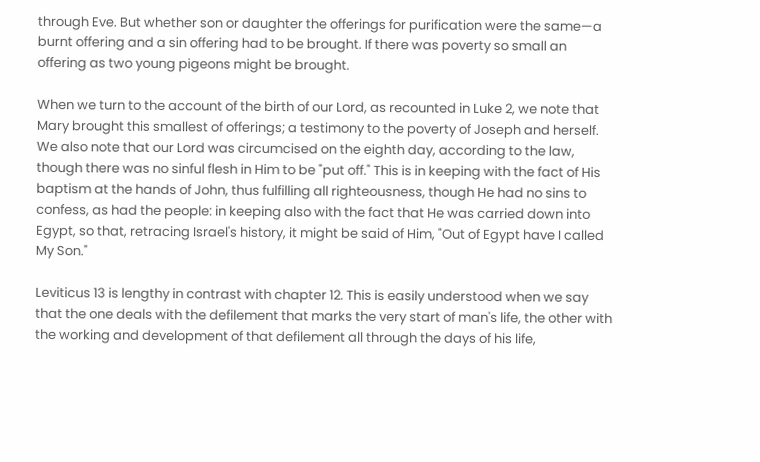through Eve. But whether son or daughter the offerings for purification were the same—a burnt offering and a sin offering had to be brought. If there was poverty so small an offering as two young pigeons might be brought.

When we turn to the account of the birth of our Lord, as recounted in Luke 2, we note that Mary brought this smallest of offerings; a testimony to the poverty of Joseph and herself. We also note that our Lord was circumcised on the eighth day, according to the law, though there was no sinful flesh in Him to be "put off." This is in keeping with the fact of His baptism at the hands of John, thus fulfilling all righteousness, though He had no sins to confess, as had the people: in keeping also with the fact that He was carried down into Egypt, so that, retracing Israel's history, it might be said of Him, "Out of Egypt have I called My Son."

Leviticus 13 is lengthy in contrast with chapter 12. This is easily understood when we say that the one deals with the defilement that marks the very start of man's life, the other with the working and development of that defilement all through the days of his life,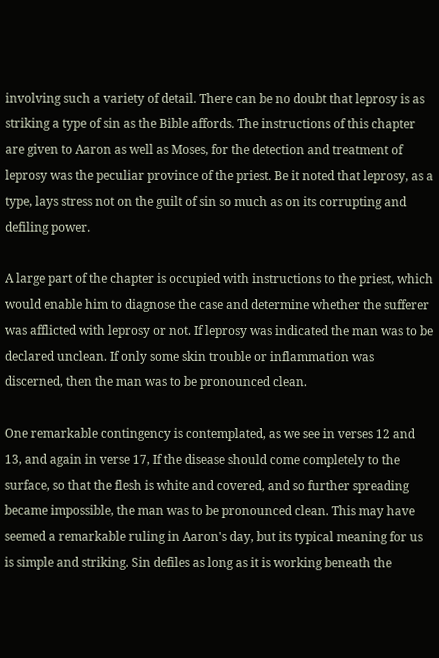involving such a variety of detail. There can be no doubt that leprosy is as striking a type of sin as the Bible affords. The instructions of this chapter are given to Aaron as well as Moses, for the detection and treatment of leprosy was the peculiar province of the priest. Be it noted that leprosy, as a type, lays stress not on the guilt of sin so much as on its corrupting and defiling power.

A large part of the chapter is occupied with instructions to the priest, which would enable him to diagnose the case and determine whether the sufferer was afflicted with leprosy or not. If leprosy was indicated the man was to be declared unclean. If only some skin trouble or inflammation was discerned, then the man was to be pronounced clean.

One remarkable contingency is contemplated, as we see in verses 12 and 13, and again in verse 17, If the disease should come completely to the surface, so that the flesh is white and covered, and so further spreading became impossible, the man was to be pronounced clean. This may have seemed a remarkable ruling in Aaron's day, but its typical meaning for us is simple and striking. Sin defiles as long as it is working beneath the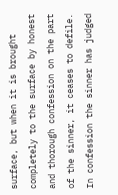surface, but when it is brought completely to the surface by honest and thorough confession on the part of the sinner, it ceases to defile. In confession the sinner has judged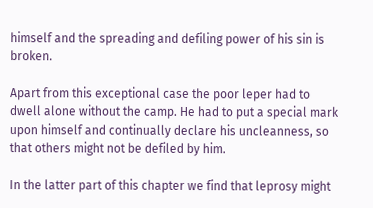himself and the spreading and defiling power of his sin is broken.

Apart from this exceptional case the poor leper had to dwell alone without the camp. He had to put a special mark upon himself and continually declare his uncleanness, so that others might not be defiled by him.

In the latter part of this chapter we find that leprosy might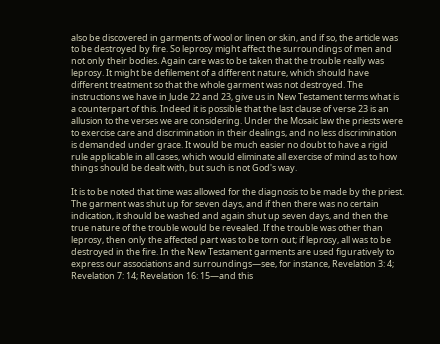also be discovered in garments of wool or linen or skin, and if so, the article was to be destroyed by fire. So leprosy might affect the surroundings of men and not only their bodies. Again care was to be taken that the trouble really was leprosy. It might be defilement of a different nature, which should have different treatment so that the whole garment was not destroyed. The instructions we have in Jude 22 and 23, give us in New Testament terms what is a counterpart of this. Indeed it is possible that the last clause of verse 23 is an allusion to the verses we are considering. Under the Mosaic law the priests were to exercise care and discrimination in their dealings, and no less discrimination is demanded under grace. It would be much easier no doubt to have a rigid rule applicable in all cases, which would eliminate all exercise of mind as to how things should be dealt with, but such is not God's way.

It is to be noted that time was allowed for the diagnosis to be made by the priest. The garment was shut up for seven days, and if then there was no certain indication, it should be washed and again shut up seven days, and then the true nature of the trouble would be revealed. If the trouble was other than leprosy, then only the affected part was to be torn out; if leprosy, all was to be destroyed in the fire. In the New Testament garments are used figuratively to express our associations and surroundings—see, for instance, Revelation 3: 4; Revelation 7: 14; Revelation 16: 15—and this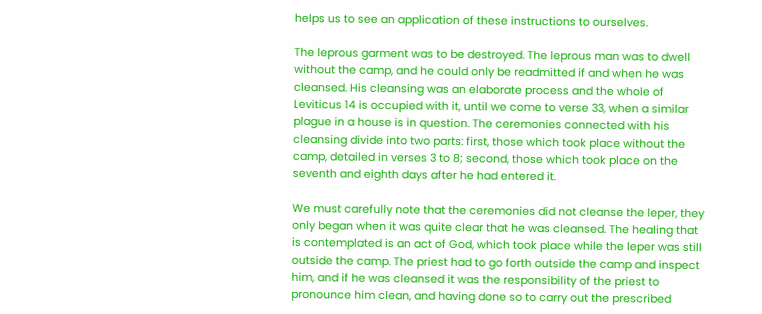helps us to see an application of these instructions to ourselves.

The leprous garment was to be destroyed. The leprous man was to dwell without the camp, and he could only be readmitted if and when he was cleansed. His cleansing was an elaborate process and the whole of Leviticus 14 is occupied with it, until we come to verse 33, when a similar plague in a house is in question. The ceremonies connected with his cleansing divide into two parts: first, those which took place without the camp, detailed in verses 3 to 8; second, those which took place on the seventh and eighth days after he had entered it.

We must carefully note that the ceremonies did not cleanse the leper, they only began when it was quite clear that he was cleansed. The healing that is contemplated is an act of God, which took place while the leper was still outside the camp. The priest had to go forth outside the camp and inspect him, and if he was cleansed it was the responsibility of the priest to pronounce him clean, and having done so to carry out the prescribed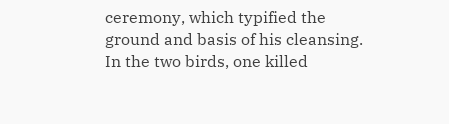ceremony, which typified the ground and basis of his cleansing. In the two birds, one killed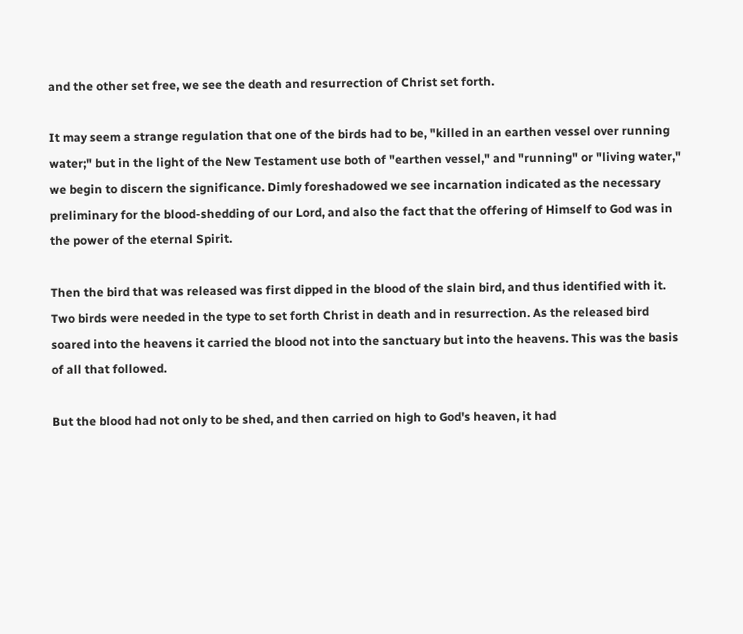and the other set free, we see the death and resurrection of Christ set forth.

It may seem a strange regulation that one of the birds had to be, "killed in an earthen vessel over running water;" but in the light of the New Testament use both of "earthen vessel," and "running" or "living water," we begin to discern the significance. Dimly foreshadowed we see incarnation indicated as the necessary preliminary for the blood-shedding of our Lord, and also the fact that the offering of Himself to God was in the power of the eternal Spirit.

Then the bird that was released was first dipped in the blood of the slain bird, and thus identified with it. Two birds were needed in the type to set forth Christ in death and in resurrection. As the released bird soared into the heavens it carried the blood not into the sanctuary but into the heavens. This was the basis of all that followed.

But the blood had not only to be shed, and then carried on high to God's heaven, it had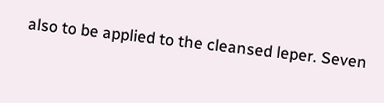also to be applied to the cleansed leper. Seven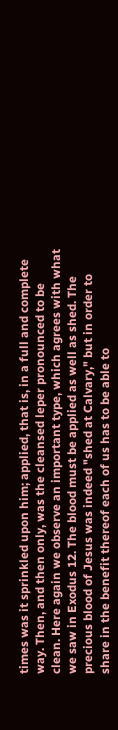times was it sprinkled upon him; applied, that is, in a full and complete way. Then, and then only, was the cleansed leper pronounced to be clean. Here again we observe an important type, which agrees with what we saw in Exodus 12. The blood must be applied as well as shed. The precious blood of Jesus was indeed "shed at Calvary," but in order to share in the benefit thereof each of us has to be able to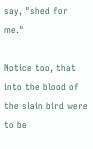say, "shed for me."

Notice too, that into the blood of the slain bird were to be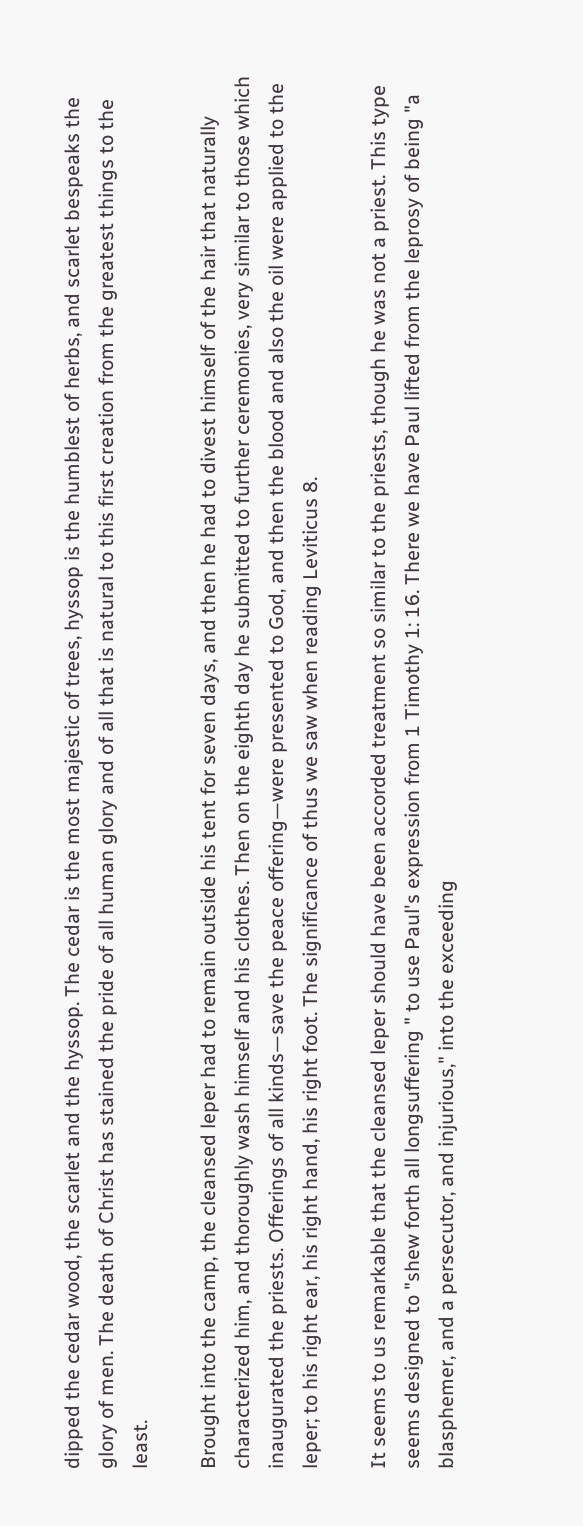dipped the cedar wood, the scarlet and the hyssop. The cedar is the most majestic of trees, hyssop is the humblest of herbs, and scarlet bespeaks the glory of men. The death of Christ has stained the pride of all human glory and of all that is natural to this first creation from the greatest things to the least.

Brought into the camp, the cleansed leper had to remain outside his tent for seven days, and then he had to divest himself of the hair that naturally characterized him, and thoroughly wash himself and his clothes. Then on the eighth day he submitted to further ceremonies, very similar to those which inaugurated the priests. Offerings of all kinds—save the peace offering—were presented to God, and then the blood and also the oil were applied to the leper; to his right ear, his right hand, his right foot. The significance of thus we saw when reading Leviticus 8.

It seems to us remarkable that the cleansed leper should have been accorded treatment so similar to the priests, though he was not a priest. This type seems designed to "shew forth all longsuffering " to use Paul's expression from 1 Timothy 1: 16. There we have Paul lifted from the leprosy of being "a blasphemer, and a persecutor, and injurious," into the exceeding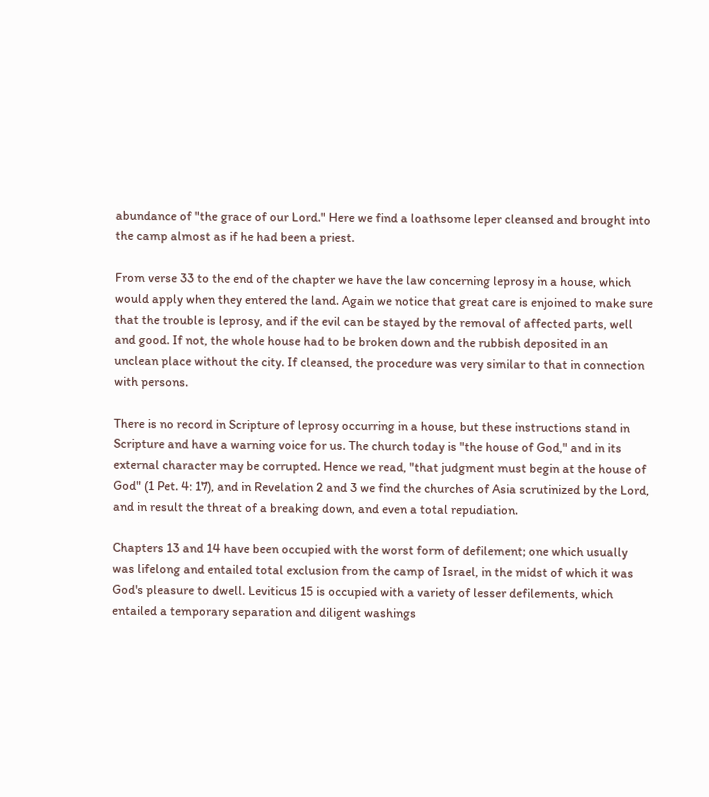abundance of "the grace of our Lord." Here we find a loathsome leper cleansed and brought into the camp almost as if he had been a priest.

From verse 33 to the end of the chapter we have the law concerning leprosy in a house, which would apply when they entered the land. Again we notice that great care is enjoined to make sure that the trouble is leprosy, and if the evil can be stayed by the removal of affected parts, well and good. If not, the whole house had to be broken down and the rubbish deposited in an unclean place without the city. If cleansed, the procedure was very similar to that in connection with persons.

There is no record in Scripture of leprosy occurring in a house, but these instructions stand in Scripture and have a warning voice for us. The church today is "the house of God," and in its external character may be corrupted. Hence we read, "that judgment must begin at the house of God" (1 Pet. 4: 17), and in Revelation 2 and 3 we find the churches of Asia scrutinized by the Lord, and in result the threat of a breaking down, and even a total repudiation.

Chapters 13 and 14 have been occupied with the worst form of defilement; one which usually was lifelong and entailed total exclusion from the camp of Israel, in the midst of which it was God's pleasure to dwell. Leviticus 15 is occupied with a variety of lesser defilements, which entailed a temporary separation and diligent washings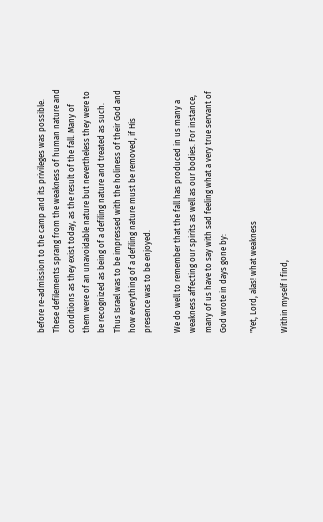before re-admission to the camp and its privileges was possible. These defilements sprang from the weakness of human nature and conditions as they exist today, as the result of the fall. Many of them were of an unavoidable nature but nevertheless they were to be recognized as being of a defiling nature and treated as such. Thus Israel was to be impressed with the holiness of their God and how everything of a defiling nature must be removed, if His presence was to be enjoyed.

We do well to remember that the fall has produced in us many a weakness affecting our spirits as well as our bodies. For instance, many of us have to say with sad feeling what a very true servant of God wrote in days gone by:

"Yet, Lord, alas! what weakness

Within myself I find,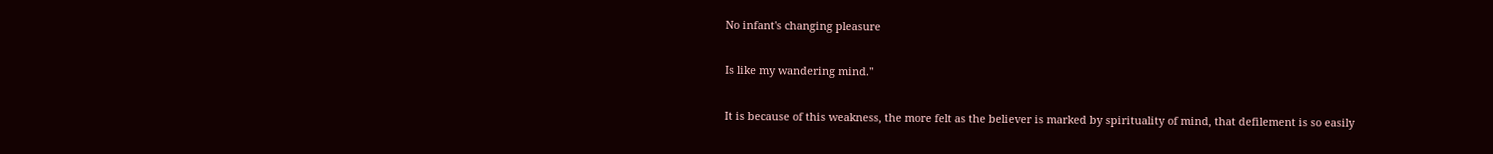No infant's changing pleasure

Is like my wandering mind."

It is because of this weakness, the more felt as the believer is marked by spirituality of mind, that defilement is so easily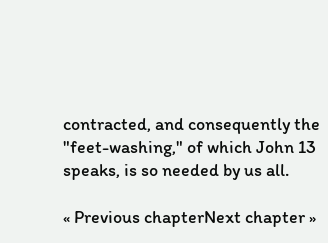contracted, and consequently the "feet-washing," of which John 13 speaks, is so needed by us all.

« Previous chapterNext chapter »